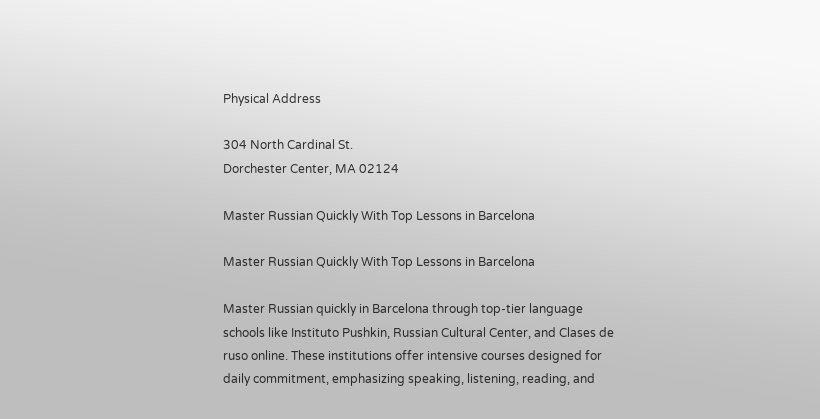Physical Address

304 North Cardinal St.
Dorchester Center, MA 02124

Master Russian Quickly With Top Lessons in Barcelona

Master Russian Quickly With Top Lessons in Barcelona

Master Russian quickly in Barcelona through top-tier language schools like Instituto Pushkin, Russian Cultural Center, and Clases de ruso online. These institutions offer intensive courses designed for daily commitment, emphasizing speaking, listening, reading, and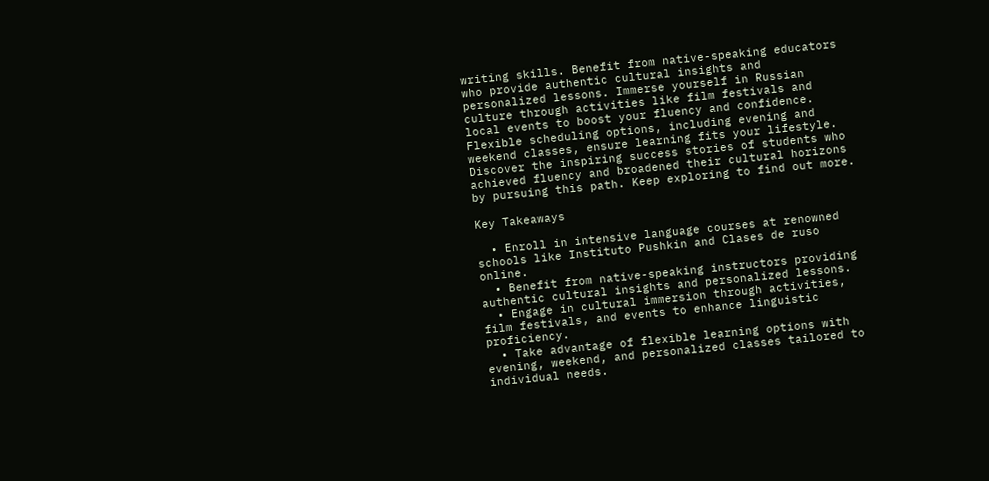writing skills. Benefit from native-speaking educators who provide authentic cultural insights and personalized lessons. Immerse yourself in Russian culture through activities like film festivals and local events to boost your fluency and confidence. Flexible scheduling options, including evening and weekend classes, ensure learning fits your lifestyle. Discover the inspiring success stories of students who achieved fluency and broadened their cultural horizons by pursuing this path. Keep exploring to find out more.

Key Takeaways

  • Enroll in intensive language courses at renowned schools like Instituto Pushkin and Clases de ruso online.
  • Benefit from native-speaking instructors providing authentic cultural insights and personalized lessons.
  • Engage in cultural immersion through activities, film festivals, and events to enhance linguistic proficiency.
  • Take advantage of flexible learning options with evening, weekend, and personalized classes tailored to individual needs.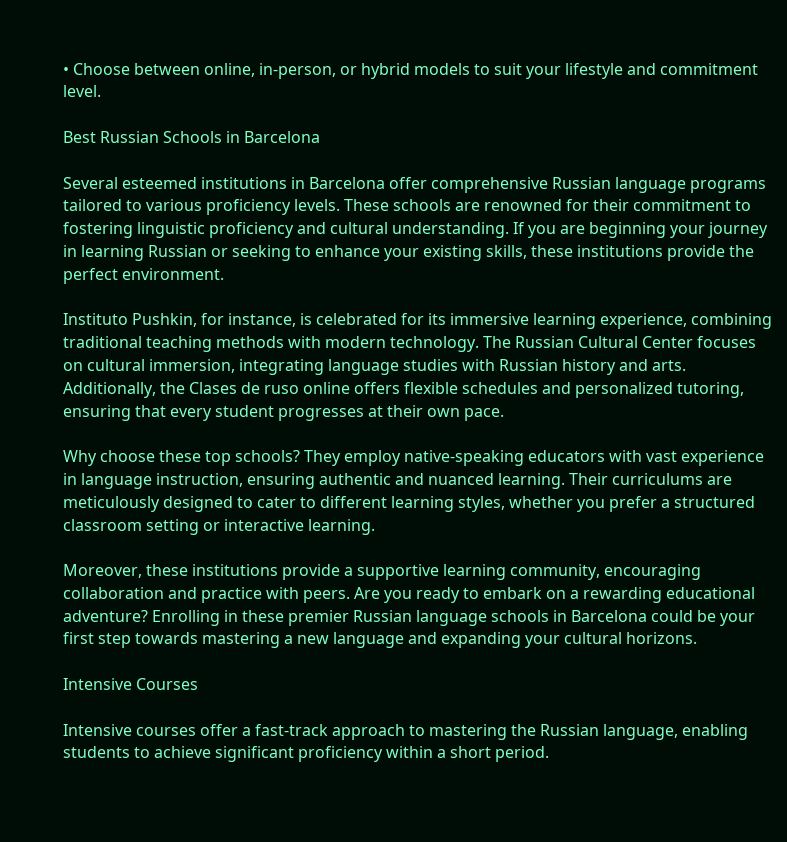• Choose between online, in-person, or hybrid models to suit your lifestyle and commitment level.

Best Russian Schools in Barcelona

Several esteemed institutions in Barcelona offer comprehensive Russian language programs tailored to various proficiency levels. These schools are renowned for their commitment to fostering linguistic proficiency and cultural understanding. If you are beginning your journey in learning Russian or seeking to enhance your existing skills, these institutions provide the perfect environment.

Instituto Pushkin, for instance, is celebrated for its immersive learning experience, combining traditional teaching methods with modern technology. The Russian Cultural Center focuses on cultural immersion, integrating language studies with Russian history and arts. Additionally, the Clases de ruso online offers flexible schedules and personalized tutoring, ensuring that every student progresses at their own pace.

Why choose these top schools? They employ native-speaking educators with vast experience in language instruction, ensuring authentic and nuanced learning. Their curriculums are meticulously designed to cater to different learning styles, whether you prefer a structured classroom setting or interactive learning.

Moreover, these institutions provide a supportive learning community, encouraging collaboration and practice with peers. Are you ready to embark on a rewarding educational adventure? Enrolling in these premier Russian language schools in Barcelona could be your first step towards mastering a new language and expanding your cultural horizons.

Intensive Courses

Intensive courses offer a fast-track approach to mastering the Russian language, enabling students to achieve significant proficiency within a short period.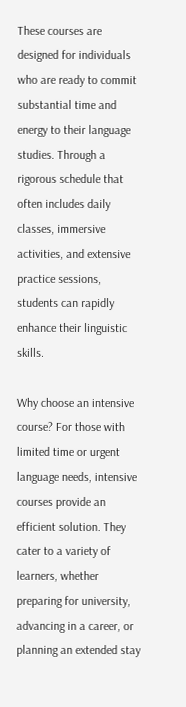These courses are designed for individuals who are ready to commit substantial time and energy to their language studies. Through a rigorous schedule that often includes daily classes, immersive activities, and extensive practice sessions, students can rapidly enhance their linguistic skills.

Why choose an intensive course? For those with limited time or urgent language needs, intensive courses provide an efficient solution. They cater to a variety of learners, whether preparing for university, advancing in a career, or planning an extended stay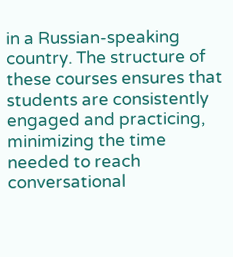in a Russian-speaking country. The structure of these courses ensures that students are consistently engaged and practicing, minimizing the time needed to reach conversational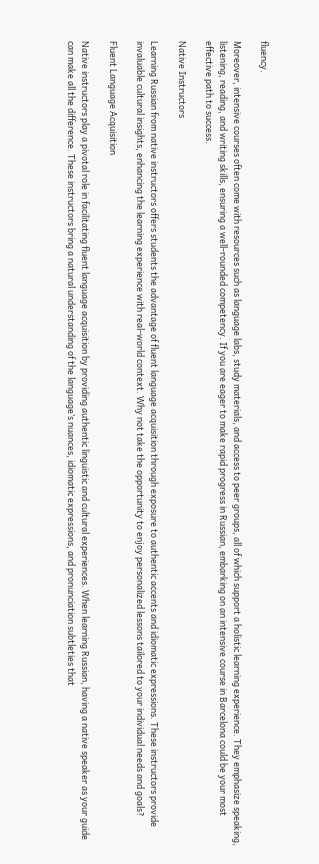fluency.

Moreover, intensive courses often come with resources such as language labs, study materials, and access to peer groups, all of which support a holistic learning experience. They emphasize speaking, listening, reading, and writing skills, ensuring a well-rounded competency. If you are eager to make rapid progress in Russian, embarking on an intensive course in Barcelona could be your most effective path to success.

Native Instructors

Learning Russian from native instructors offers students the advantage of fluent language acquisition through exposure to authentic accents and idiomatic expressions. These instructors provide invaluable cultural insights, enhancing the learning experience with real-world context. Why not take the opportunity to enjoy personalized lessons tailored to your individual needs and goals?

Fluent Language Acquisition

Native instructors play a pivotal role in facilitating fluent language acquisition by providing authentic linguistic and cultural experiences. When learning Russian, having a native speaker as your guide can make all the difference. These instructors bring a natural understanding of the language’s nuances, idiomatic expressions, and pronunciation subtleties that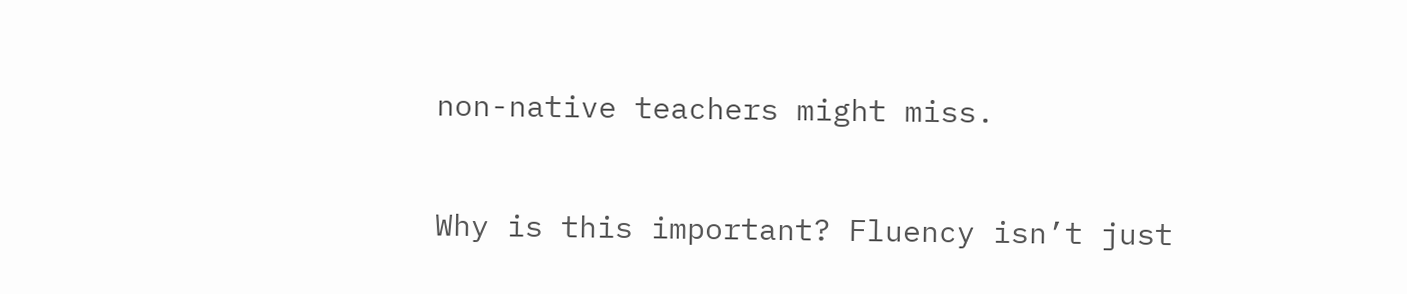non-native teachers might miss.

Why is this important? Fluency isn’t just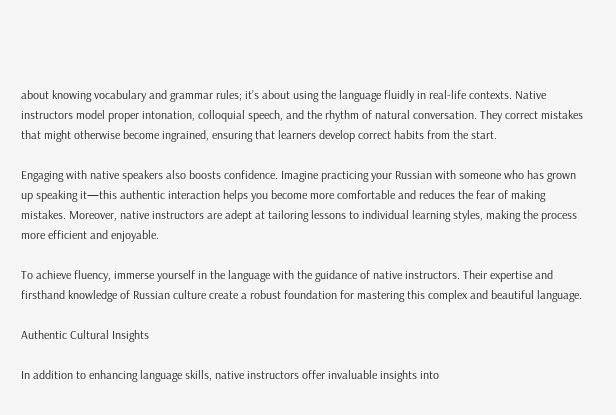about knowing vocabulary and grammar rules; it’s about using the language fluidly in real-life contexts. Native instructors model proper intonation, colloquial speech, and the rhythm of natural conversation. They correct mistakes that might otherwise become ingrained, ensuring that learners develop correct habits from the start.

Engaging with native speakers also boosts confidence. Imagine practicing your Russian with someone who has grown up speaking it—this authentic interaction helps you become more comfortable and reduces the fear of making mistakes. Moreover, native instructors are adept at tailoring lessons to individual learning styles, making the process more efficient and enjoyable.

To achieve fluency, immerse yourself in the language with the guidance of native instructors. Their expertise and firsthand knowledge of Russian culture create a robust foundation for mastering this complex and beautiful language.

Authentic Cultural Insights

In addition to enhancing language skills, native instructors offer invaluable insights into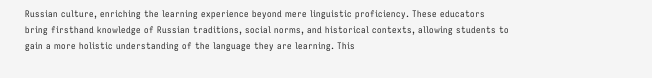Russian culture, enriching the learning experience beyond mere linguistic proficiency. These educators bring firsthand knowledge of Russian traditions, social norms, and historical contexts, allowing students to gain a more holistic understanding of the language they are learning. This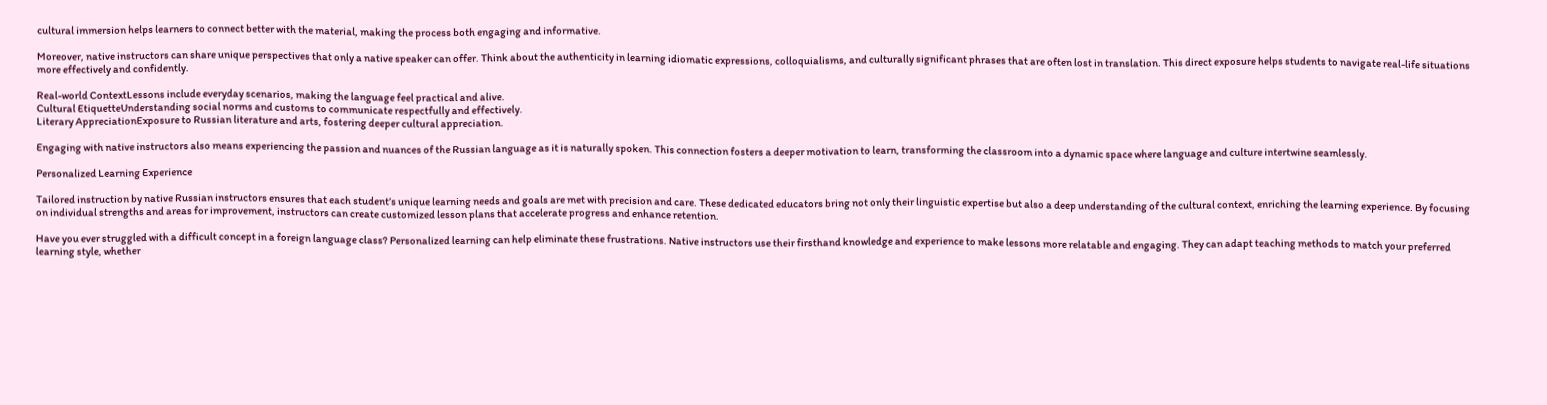cultural immersion helps learners to connect better with the material, making the process both engaging and informative.

Moreover, native instructors can share unique perspectives that only a native speaker can offer. Think about the authenticity in learning idiomatic expressions, colloquialisms, and culturally significant phrases that are often lost in translation. This direct exposure helps students to navigate real-life situations more effectively and confidently.

Real-world ContextLessons include everyday scenarios, making the language feel practical and alive.
Cultural EtiquetteUnderstanding social norms and customs to communicate respectfully and effectively.
Literary AppreciationExposure to Russian literature and arts, fostering deeper cultural appreciation.

Engaging with native instructors also means experiencing the passion and nuances of the Russian language as it is naturally spoken. This connection fosters a deeper motivation to learn, transforming the classroom into a dynamic space where language and culture intertwine seamlessly.

Personalized Learning Experience

Tailored instruction by native Russian instructors ensures that each student’s unique learning needs and goals are met with precision and care. These dedicated educators bring not only their linguistic expertise but also a deep understanding of the cultural context, enriching the learning experience. By focusing on individual strengths and areas for improvement, instructors can create customized lesson plans that accelerate progress and enhance retention.

Have you ever struggled with a difficult concept in a foreign language class? Personalized learning can help eliminate these frustrations. Native instructors use their firsthand knowledge and experience to make lessons more relatable and engaging. They can adapt teaching methods to match your preferred learning style, whether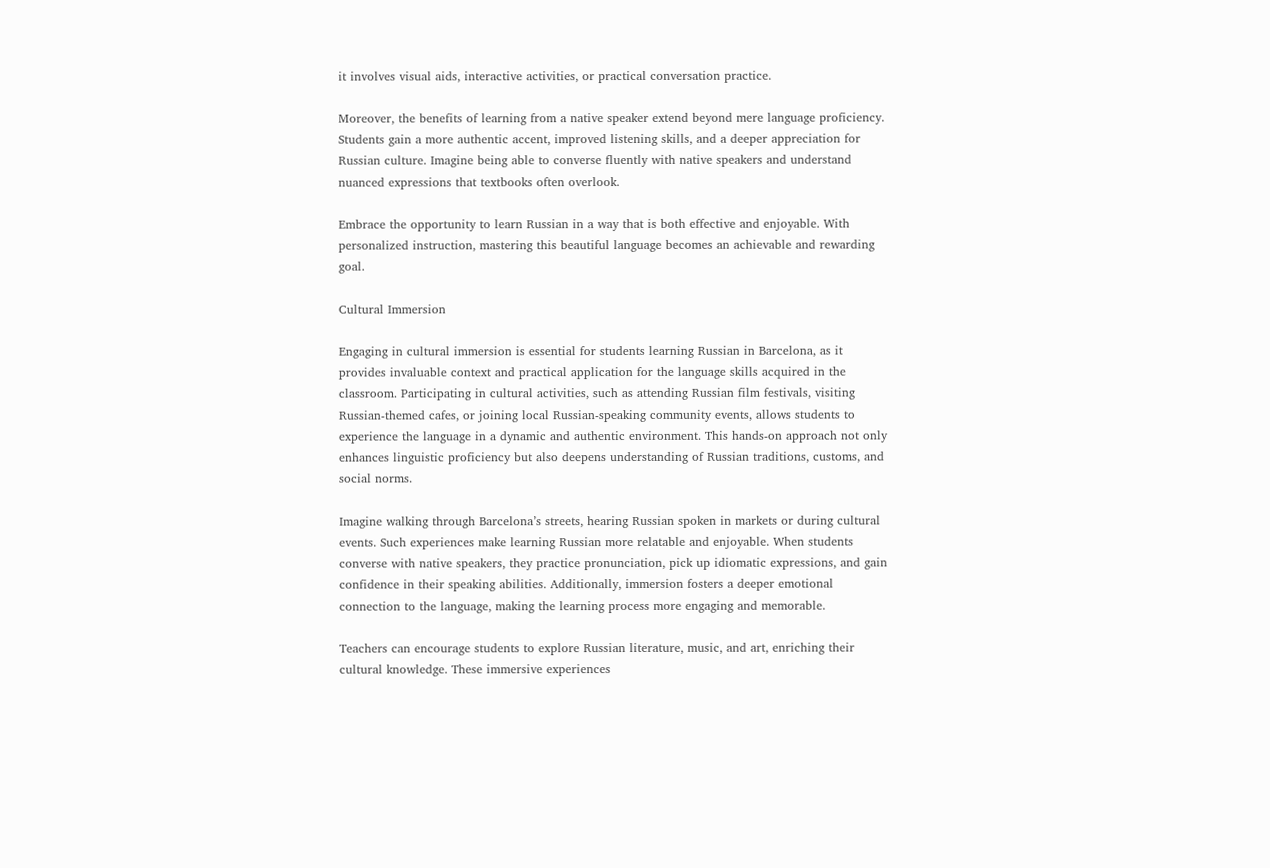it involves visual aids, interactive activities, or practical conversation practice.

Moreover, the benefits of learning from a native speaker extend beyond mere language proficiency. Students gain a more authentic accent, improved listening skills, and a deeper appreciation for Russian culture. Imagine being able to converse fluently with native speakers and understand nuanced expressions that textbooks often overlook.

Embrace the opportunity to learn Russian in a way that is both effective and enjoyable. With personalized instruction, mastering this beautiful language becomes an achievable and rewarding goal.

Cultural Immersion

Engaging in cultural immersion is essential for students learning Russian in Barcelona, as it provides invaluable context and practical application for the language skills acquired in the classroom. Participating in cultural activities, such as attending Russian film festivals, visiting Russian-themed cafes, or joining local Russian-speaking community events, allows students to experience the language in a dynamic and authentic environment. This hands-on approach not only enhances linguistic proficiency but also deepens understanding of Russian traditions, customs, and social norms.

Imagine walking through Barcelona’s streets, hearing Russian spoken in markets or during cultural events. Such experiences make learning Russian more relatable and enjoyable. When students converse with native speakers, they practice pronunciation, pick up idiomatic expressions, and gain confidence in their speaking abilities. Additionally, immersion fosters a deeper emotional connection to the language, making the learning process more engaging and memorable.

Teachers can encourage students to explore Russian literature, music, and art, enriching their cultural knowledge. These immersive experiences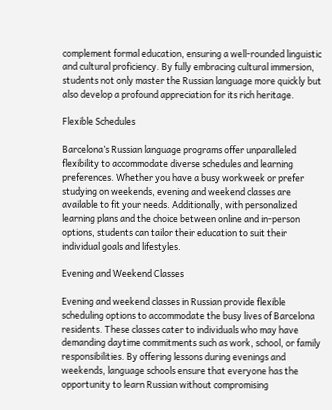complement formal education, ensuring a well-rounded linguistic and cultural proficiency. By fully embracing cultural immersion, students not only master the Russian language more quickly but also develop a profound appreciation for its rich heritage.

Flexible Schedules

Barcelona’s Russian language programs offer unparalleled flexibility to accommodate diverse schedules and learning preferences. Whether you have a busy workweek or prefer studying on weekends, evening and weekend classes are available to fit your needs. Additionally, with personalized learning plans and the choice between online and in-person options, students can tailor their education to suit their individual goals and lifestyles.

Evening and Weekend Classes

Evening and weekend classes in Russian provide flexible scheduling options to accommodate the busy lives of Barcelona residents. These classes cater to individuals who may have demanding daytime commitments such as work, school, or family responsibilities. By offering lessons during evenings and weekends, language schools ensure that everyone has the opportunity to learn Russian without compromising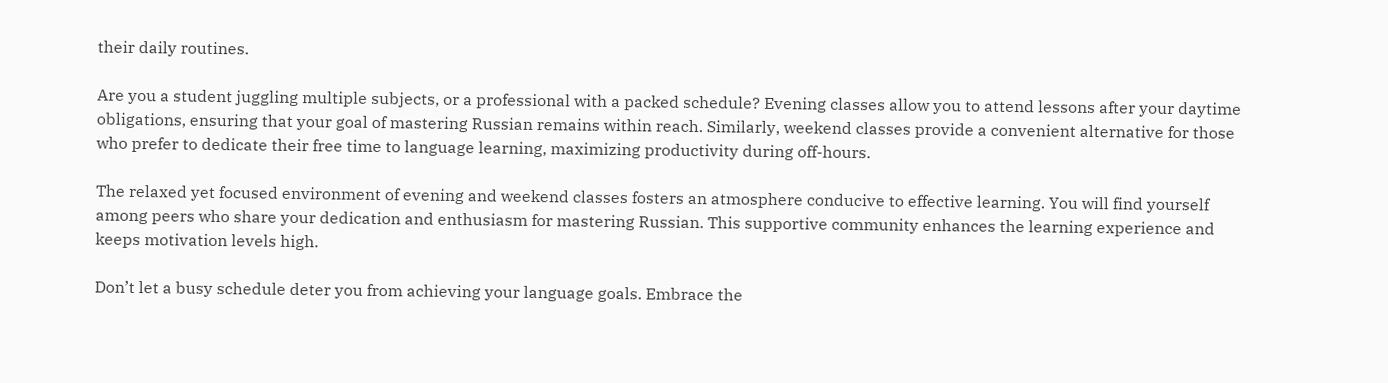their daily routines.

Are you a student juggling multiple subjects, or a professional with a packed schedule? Evening classes allow you to attend lessons after your daytime obligations, ensuring that your goal of mastering Russian remains within reach. Similarly, weekend classes provide a convenient alternative for those who prefer to dedicate their free time to language learning, maximizing productivity during off-hours.

The relaxed yet focused environment of evening and weekend classes fosters an atmosphere conducive to effective learning. You will find yourself among peers who share your dedication and enthusiasm for mastering Russian. This supportive community enhances the learning experience and keeps motivation levels high.

Don’t let a busy schedule deter you from achieving your language goals. Embrace the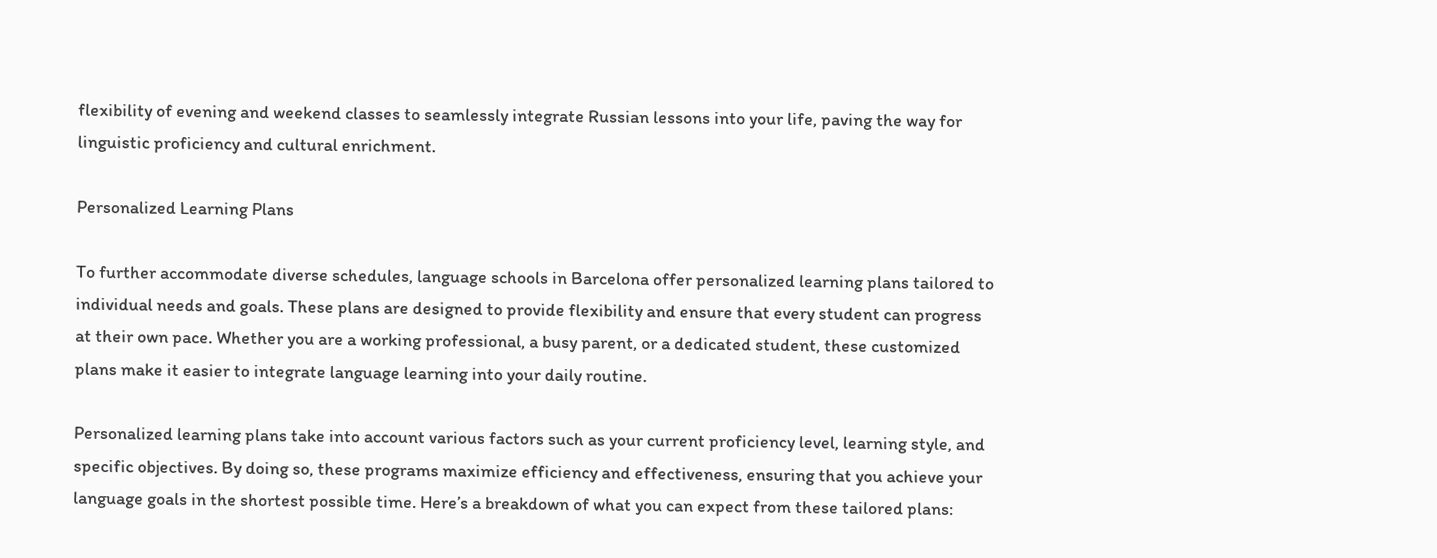flexibility of evening and weekend classes to seamlessly integrate Russian lessons into your life, paving the way for linguistic proficiency and cultural enrichment.

Personalized Learning Plans

To further accommodate diverse schedules, language schools in Barcelona offer personalized learning plans tailored to individual needs and goals. These plans are designed to provide flexibility and ensure that every student can progress at their own pace. Whether you are a working professional, a busy parent, or a dedicated student, these customized plans make it easier to integrate language learning into your daily routine.

Personalized learning plans take into account various factors such as your current proficiency level, learning style, and specific objectives. By doing so, these programs maximize efficiency and effectiveness, ensuring that you achieve your language goals in the shortest possible time. Here’s a breakdown of what you can expect from these tailored plans: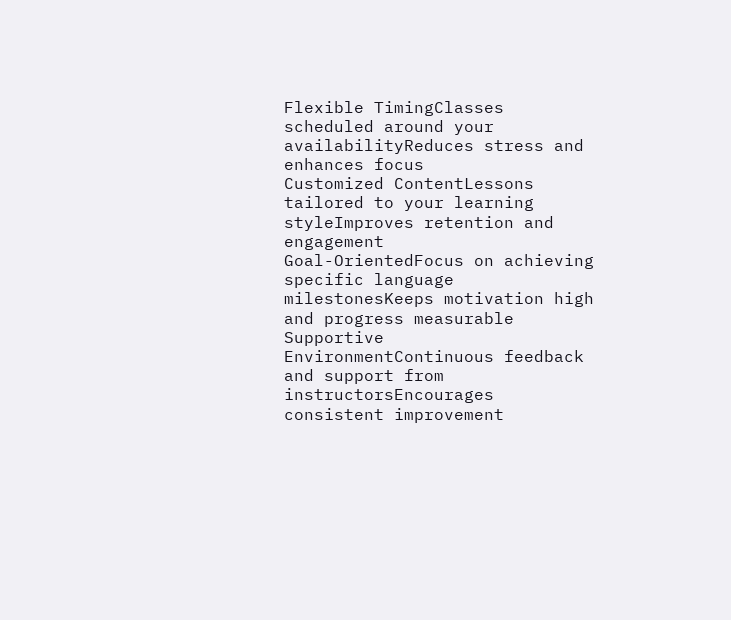Flexible TimingClasses scheduled around your availabilityReduces stress and enhances focus
Customized ContentLessons tailored to your learning styleImproves retention and engagement
Goal-OrientedFocus on achieving specific language milestonesKeeps motivation high and progress measurable
Supportive EnvironmentContinuous feedback and support from instructorsEncourages consistent improvement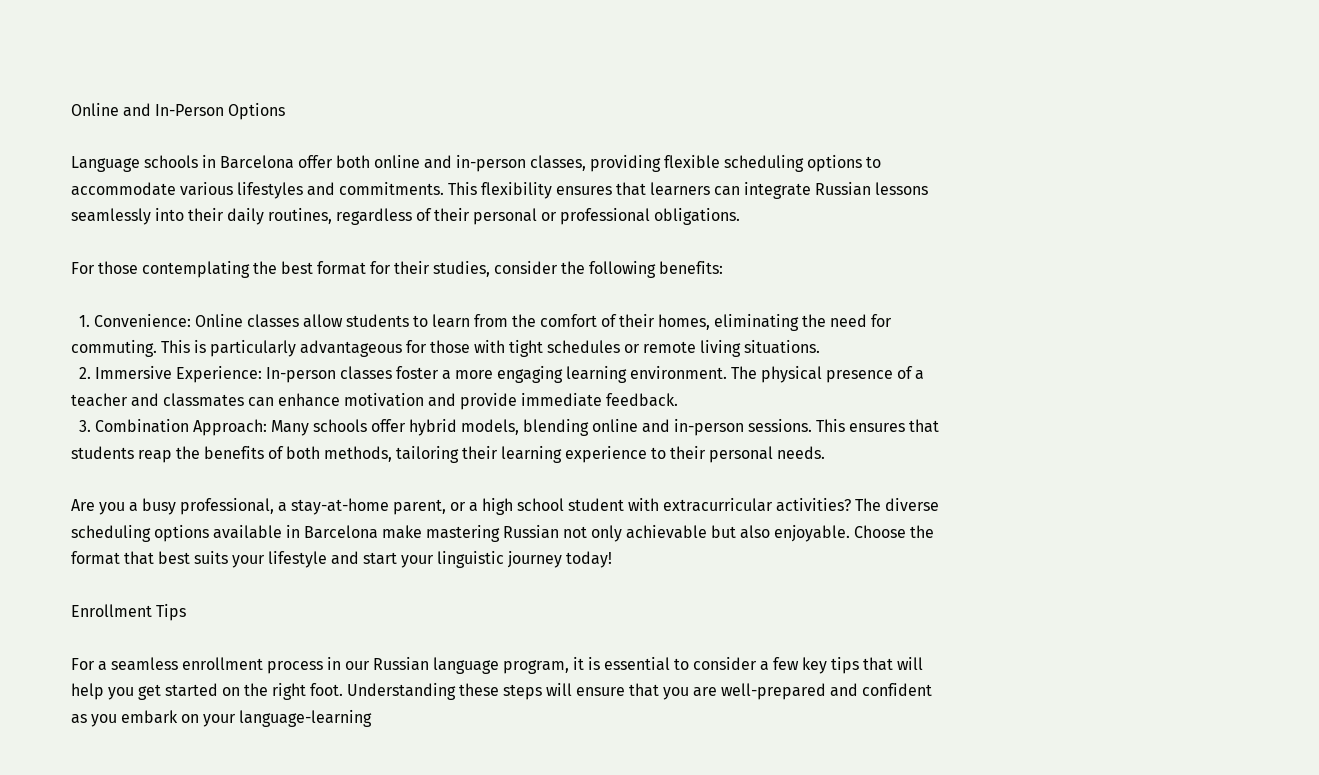Online and In-Person Options

Language schools in Barcelona offer both online and in-person classes, providing flexible scheduling options to accommodate various lifestyles and commitments. This flexibility ensures that learners can integrate Russian lessons seamlessly into their daily routines, regardless of their personal or professional obligations.

For those contemplating the best format for their studies, consider the following benefits:

  1. Convenience: Online classes allow students to learn from the comfort of their homes, eliminating the need for commuting. This is particularly advantageous for those with tight schedules or remote living situations.
  2. Immersive Experience: In-person classes foster a more engaging learning environment. The physical presence of a teacher and classmates can enhance motivation and provide immediate feedback.
  3. Combination Approach: Many schools offer hybrid models, blending online and in-person sessions. This ensures that students reap the benefits of both methods, tailoring their learning experience to their personal needs.

Are you a busy professional, a stay-at-home parent, or a high school student with extracurricular activities? The diverse scheduling options available in Barcelona make mastering Russian not only achievable but also enjoyable. Choose the format that best suits your lifestyle and start your linguistic journey today!

Enrollment Tips

For a seamless enrollment process in our Russian language program, it is essential to consider a few key tips that will help you get started on the right foot. Understanding these steps will ensure that you are well-prepared and confident as you embark on your language-learning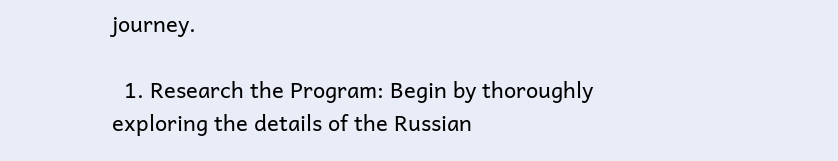journey.

  1. Research the Program: Begin by thoroughly exploring the details of the Russian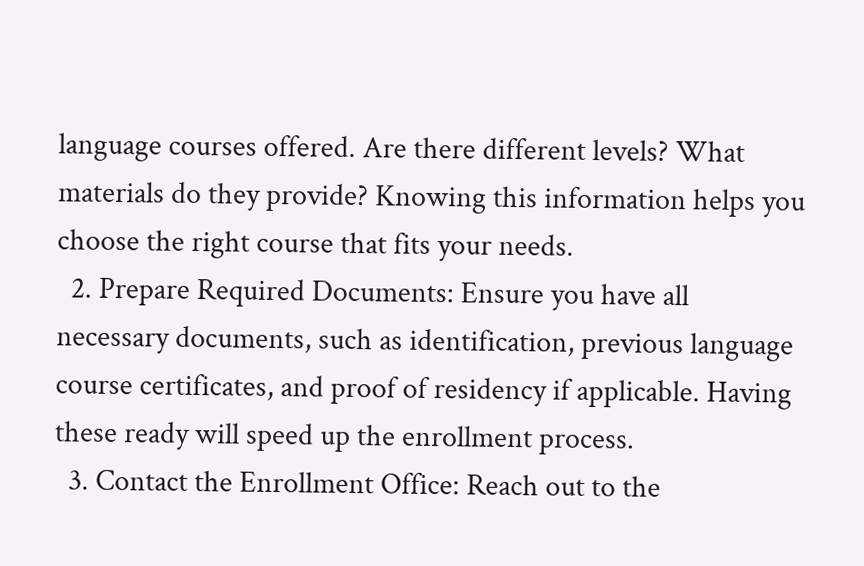language courses offered. Are there different levels? What materials do they provide? Knowing this information helps you choose the right course that fits your needs.
  2. Prepare Required Documents: Ensure you have all necessary documents, such as identification, previous language course certificates, and proof of residency if applicable. Having these ready will speed up the enrollment process.
  3. Contact the Enrollment Office: Reach out to the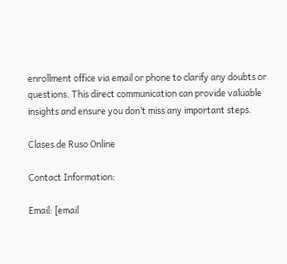enrollment office via email or phone to clarify any doubts or questions. This direct communication can provide valuable insights and ensure you don’t miss any important steps.

Clases de Ruso Online

Contact Information:

Email: [email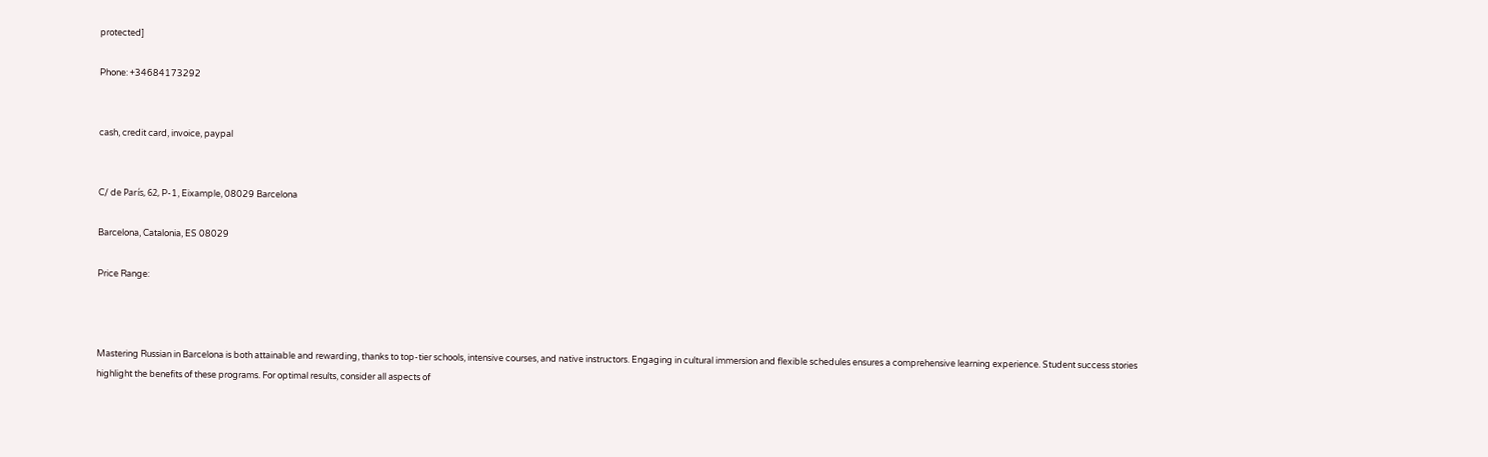protected]

Phone: +34684173292


cash, credit card, invoice, paypal


C/ de París, 62, P-1, Eixample, 08029 Barcelona

Barcelona, Catalonia, ES 08029

Price Range:



Mastering Russian in Barcelona is both attainable and rewarding, thanks to top-tier schools, intensive courses, and native instructors. Engaging in cultural immersion and flexible schedules ensures a comprehensive learning experience. Student success stories highlight the benefits of these programs. For optimal results, consider all aspects of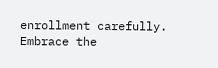enrollment carefully. Embrace the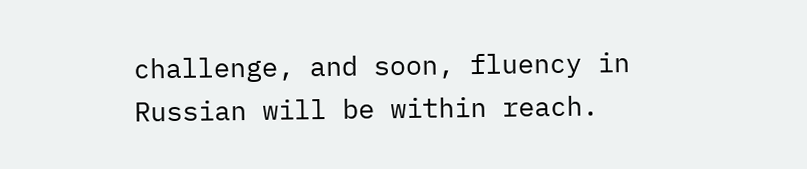challenge, and soon, fluency in Russian will be within reach.